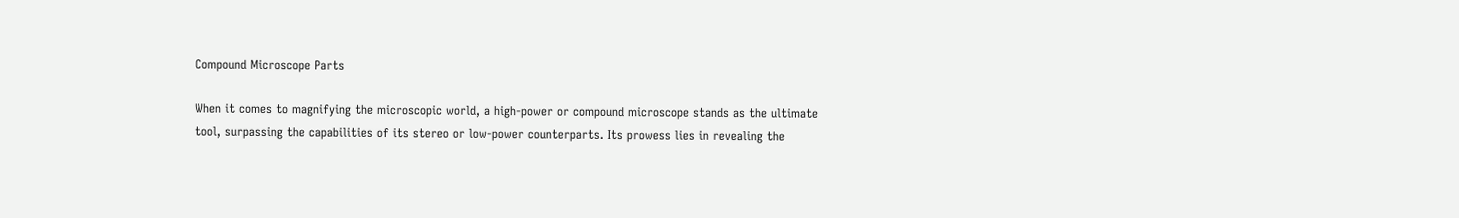Compound Microscope Parts

When it comes to magnifying the microscopic world, a high-power or compound microscope stands as the ultimate tool, surpassing the capabilities of its stereo or low-power counterparts. Its prowess lies in revealing the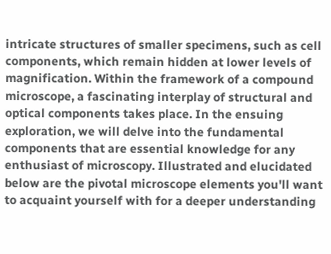intricate structures of smaller specimens, such as cell components, which remain hidden at lower levels of magnification. Within the framework of a compound microscope, a fascinating interplay of structural and optical components takes place. In the ensuing exploration, we will delve into the fundamental components that are essential knowledge for any enthusiast of microscopy. Illustrated and elucidated below are the pivotal microscope elements you'll want to acquaint yourself with for a deeper understanding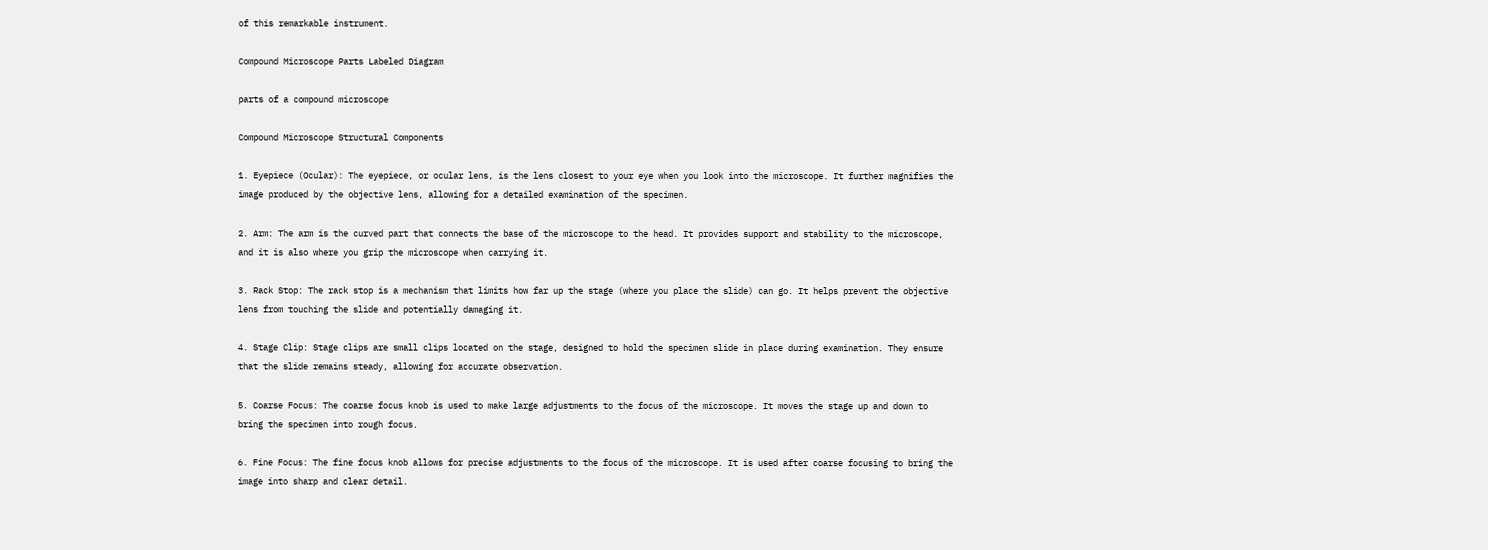of this remarkable instrument.

Compound Microscope Parts Labeled Diagram

parts of a compound microscope

Compound Microscope Structural Components

1. Eyepiece (Ocular): The eyepiece, or ocular lens, is the lens closest to your eye when you look into the microscope. It further magnifies the image produced by the objective lens, allowing for a detailed examination of the specimen.

2. Arm: The arm is the curved part that connects the base of the microscope to the head. It provides support and stability to the microscope, and it is also where you grip the microscope when carrying it.

3. Rack Stop: The rack stop is a mechanism that limits how far up the stage (where you place the slide) can go. It helps prevent the objective lens from touching the slide and potentially damaging it.

4. Stage Clip: Stage clips are small clips located on the stage, designed to hold the specimen slide in place during examination. They ensure that the slide remains steady, allowing for accurate observation.

5. Coarse Focus: The coarse focus knob is used to make large adjustments to the focus of the microscope. It moves the stage up and down to bring the specimen into rough focus.

6. Fine Focus: The fine focus knob allows for precise adjustments to the focus of the microscope. It is used after coarse focusing to bring the image into sharp and clear detail.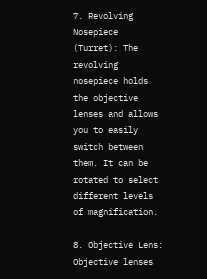7. Revolving Nosepiece (Turret): The revolving nosepiece holds the objective lenses and allows you to easily switch between them. It can be rotated to select different levels of magnification.

8. Objective Lens: Objective lenses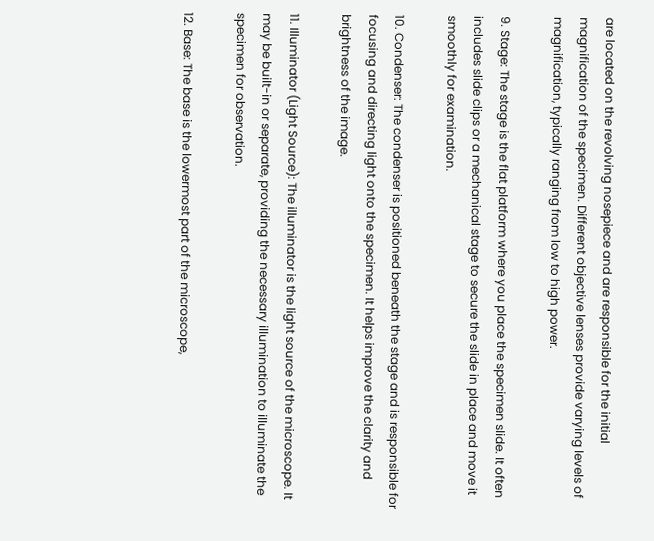are located on the revolving nosepiece and are responsible for the initial magnification of the specimen. Different objective lenses provide varying levels of magnification, typically ranging from low to high power.

9. Stage: The stage is the flat platform where you place the specimen slide. It often includes slide clips or a mechanical stage to secure the slide in place and move it smoothly for examination.

10. Condenser: The condenser is positioned beneath the stage and is responsible for focusing and directing light onto the specimen. It helps improve the clarity and brightness of the image.

11. Illuminator (Light Source): The illuminator is the light source of the microscope. It may be built-in or separate, providing the necessary illumination to illuminate the specimen for observation.

12. Base: The base is the lowermost part of the microscope,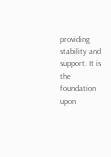providing stability and support. It is the foundation upon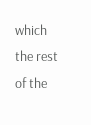which the rest of the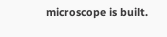microscope is built.